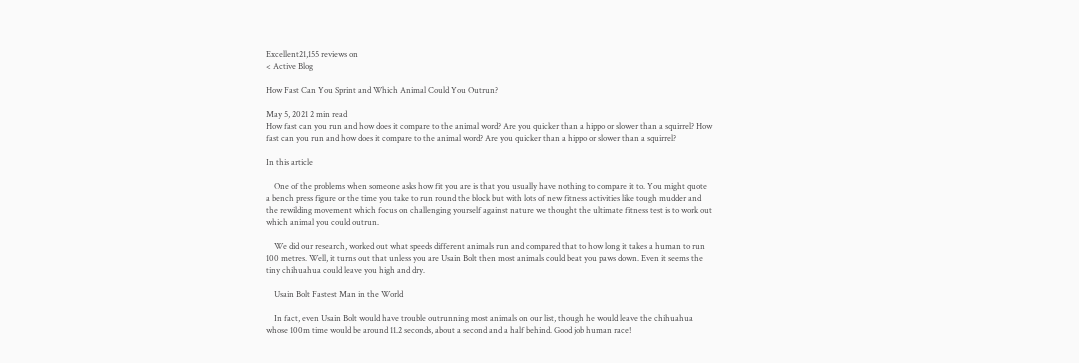Excellent21,155 reviews on
< Active Blog

How Fast Can You Sprint and Which Animal Could You Outrun?

May 5, 2021 2 min read
How fast can you run and how does it compare to the animal word? Are you quicker than a hippo or slower than a squirrel? How fast can you run and how does it compare to the animal word? Are you quicker than a hippo or slower than a squirrel?

In this article

    One of the problems when someone asks how fit you are is that you usually have nothing to compare it to. You might quote a bench press figure or the time you take to run round the block but with lots of new fitness activities like tough mudder and the rewilding movement which focus on challenging yourself against nature we thought the ultimate fitness test is to work out which animal you could outrun.

    We did our research, worked out what speeds different animals run and compared that to how long it takes a human to run 100 metres. Well, it turns out that unless you are Usain Bolt then most animals could beat you paws down. Even it seems the tiny chihuahua could leave you high and dry.

    Usain Bolt Fastest Man in the World

    In fact, even Usain Bolt would have trouble outrunning most animals on our list, though he would leave the chihuahua whose 100m time would be around 11.2 seconds, about a second and a half behind. Good job human race!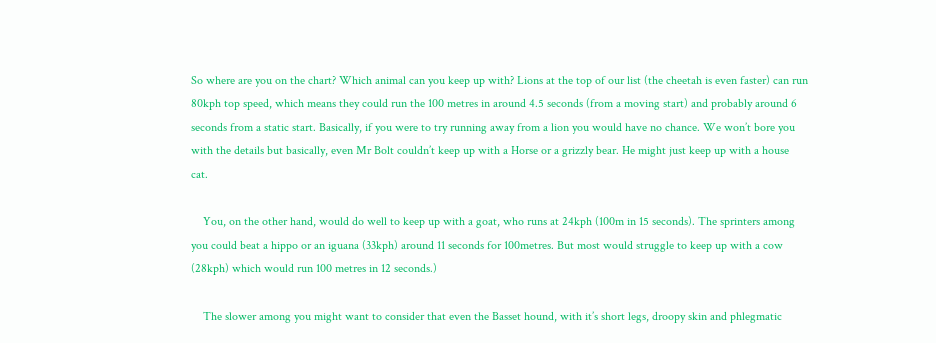So where are you on the chart? Which animal can you keep up with? Lions at the top of our list (the cheetah is even faster) can run 80kph top speed, which means they could run the 100 metres in around 4.5 seconds (from a moving start) and probably around 6 seconds from a static start. Basically, if you were to try running away from a lion you would have no chance. We won’t bore you with the details but basically, even Mr Bolt couldn’t keep up with a Horse or a grizzly bear. He might just keep up with a house cat.

    You, on the other hand, would do well to keep up with a goat, who runs at 24kph (100m in 15 seconds). The sprinters among you could beat a hippo or an iguana (33kph) around 11 seconds for 100metres. But most would struggle to keep up with a cow (28kph) which would run 100 metres in 12 seconds.)

    The slower among you might want to consider that even the Basset hound, with it’s short legs, droopy skin and phlegmatic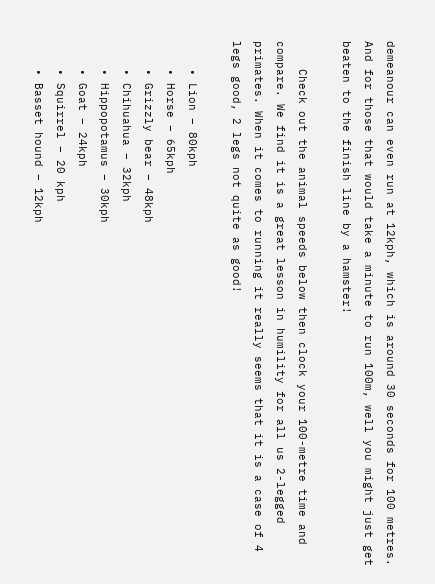demeanour can even run at 12kph, which is around 30 seconds for 100 metres. And for those that would take a minute to run 100m, well you might just get beaten to the finish line by a hamster!

    Check out the animal speeds below then clock your 100-metre time and compare. We find it is a great lesson in humility for all us 2-legged primates. When it comes to running it really seems that it is a case of 4 legs good, 2 legs not quite as good!

    • Lion – 80kph
    • Horse – 65kph
    • Grizzly bear – 48kph
    • Chihuahua – 32kph
    • Hippopotamus – 30kph
    • Goat – 24kph
    • Squirrel – 20 kph
    • Basset hound – 12kph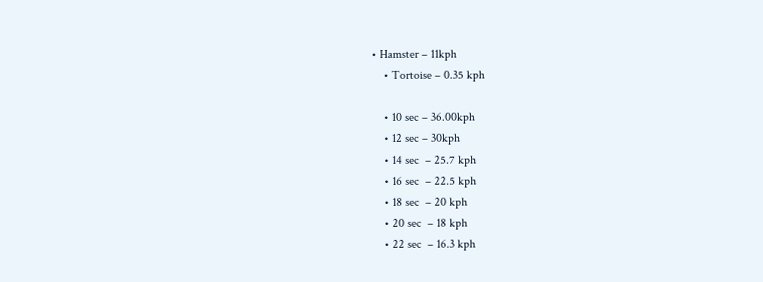• Hamster – 11kph
    • Tortoise – 0.35 kph

    • 10 sec – 36.00kph
    • 12 sec – 30kph
    • 14 sec  – 25.7 kph
    • 16 sec  – 22.5 kph
    • 18 sec  – 20 kph
    • 20 sec  – 18 kph
    • 22 sec  – 16.3 kph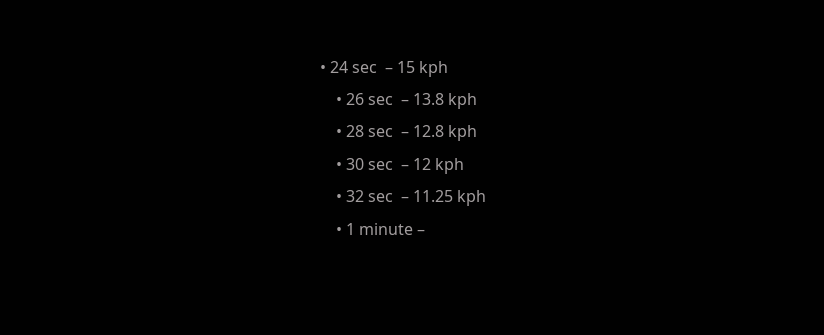• 24 sec  – 15 kph
    • 26 sec  – 13.8 kph
    • 28 sec  – 12.8 kph
    • 30 sec  – 12 kph
    • 32 sec  – 11.25 kph
    • 1 minute –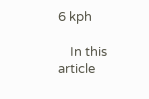6 kph

    In this article